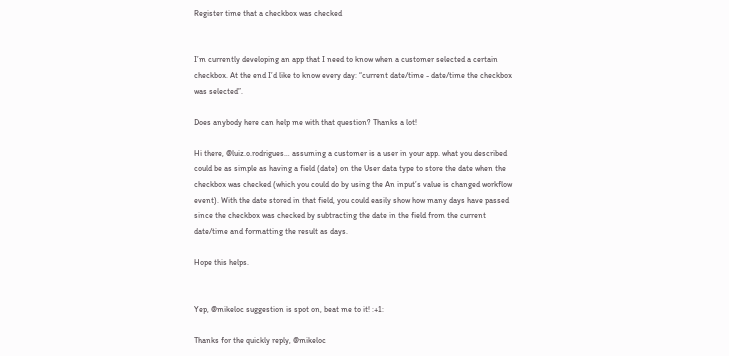Register time that a checkbox was checked


I’m currently developing an app that I need to know when a customer selected a certain checkbox. At the end I’d like to know every day: “current date/time - date/time the checkbox was selected”.

Does anybody here can help me with that question? Thanks a lot!

Hi there, @luiz.o.rodrigues… assuming a customer is a user in your app. what you described could be as simple as having a field (date) on the User data type to store the date when the checkbox was checked (which you could do by using the An input’s value is changed workflow event). With the date stored in that field, you could easily show how many days have passed since the checkbox was checked by subtracting the date in the field from the current date/time and formatting the result as days.

Hope this helps.


Yep, @mikeloc suggestion is spot on, beat me to it! :+1:

Thanks for the quickly reply, @mikeloc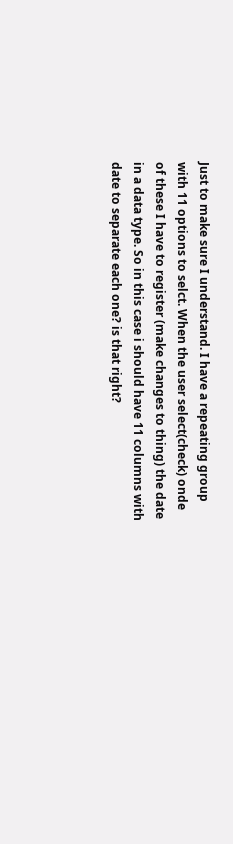Just to make sure I understand. I have a repeating group with 11 options to selct. When the user select(check) onde of these I have to register (make changes to thing) the date in a data type. So in this case i should have 11 columns with date to separate each one? is that right?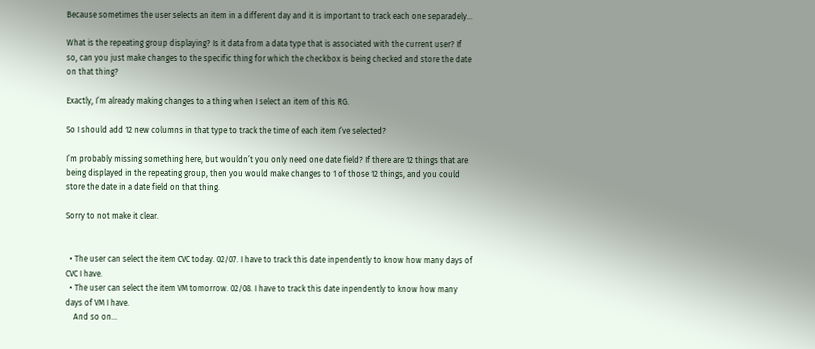Because sometimes the user selects an item in a different day and it is important to track each one separadely…

What is the repeating group displaying? Is it data from a data type that is associated with the current user? If so, can you just make changes to the specific thing for which the checkbox is being checked and store the date on that thing?

Exactly, I’m already making changes to a thing when I select an item of this RG.

So I should add 12 new columns in that type to track the time of each item I’ve selected?

I’m probably missing something here, but wouldn’t you only need one date field? If there are 12 things that are being displayed in the repeating group, then you would make changes to 1 of those 12 things, and you could store the date in a date field on that thing.

Sorry to not make it clear.


  • The user can select the item CVC today. 02/07. I have to track this date inpendently to know how many days of CVC I have.
  • The user can select the item VM tomorrow. 02/08. I have to track this date inpendently to know how many days of VM I have.
    And so on…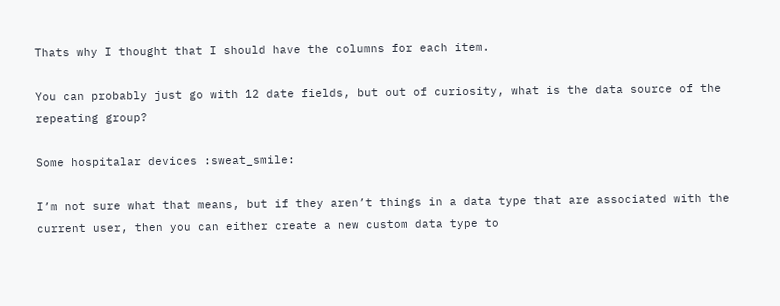Thats why I thought that I should have the columns for each item.

You can probably just go with 12 date fields, but out of curiosity, what is the data source of the repeating group?

Some hospitalar devices :sweat_smile:

I’m not sure what that means, but if they aren’t things in a data type that are associated with the current user, then you can either create a new custom data type to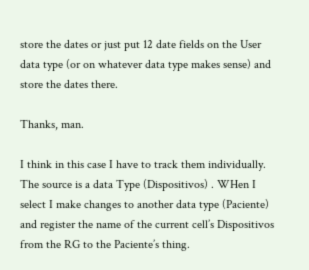store the dates or just put 12 date fields on the User data type (or on whatever data type makes sense) and store the dates there.

Thanks, man.

I think in this case I have to track them individually.
The source is a data Type (Dispositivos) . WHen I select I make changes to another data type (Paciente) and register the name of the current cell’s Dispositivos from the RG to the Paciente’s thing.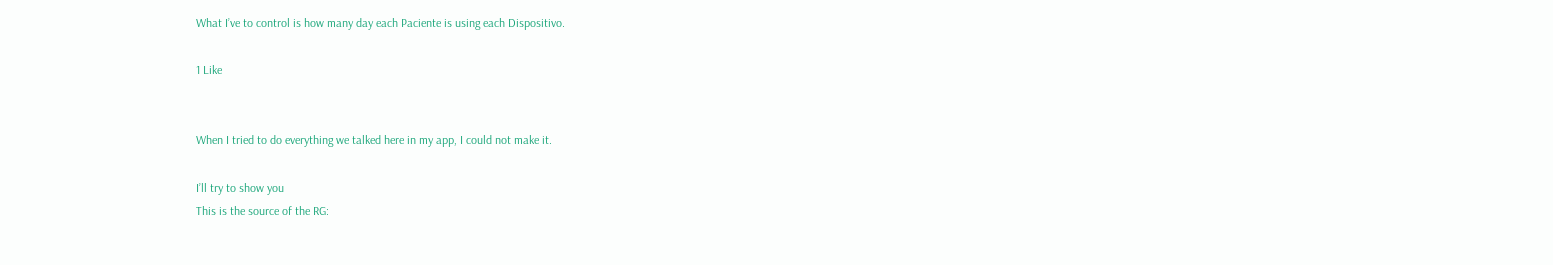What I’ve to control is how many day each Paciente is using each Dispositivo.

1 Like


When I tried to do everything we talked here in my app, I could not make it.

I’ll try to show you
This is the source of the RG: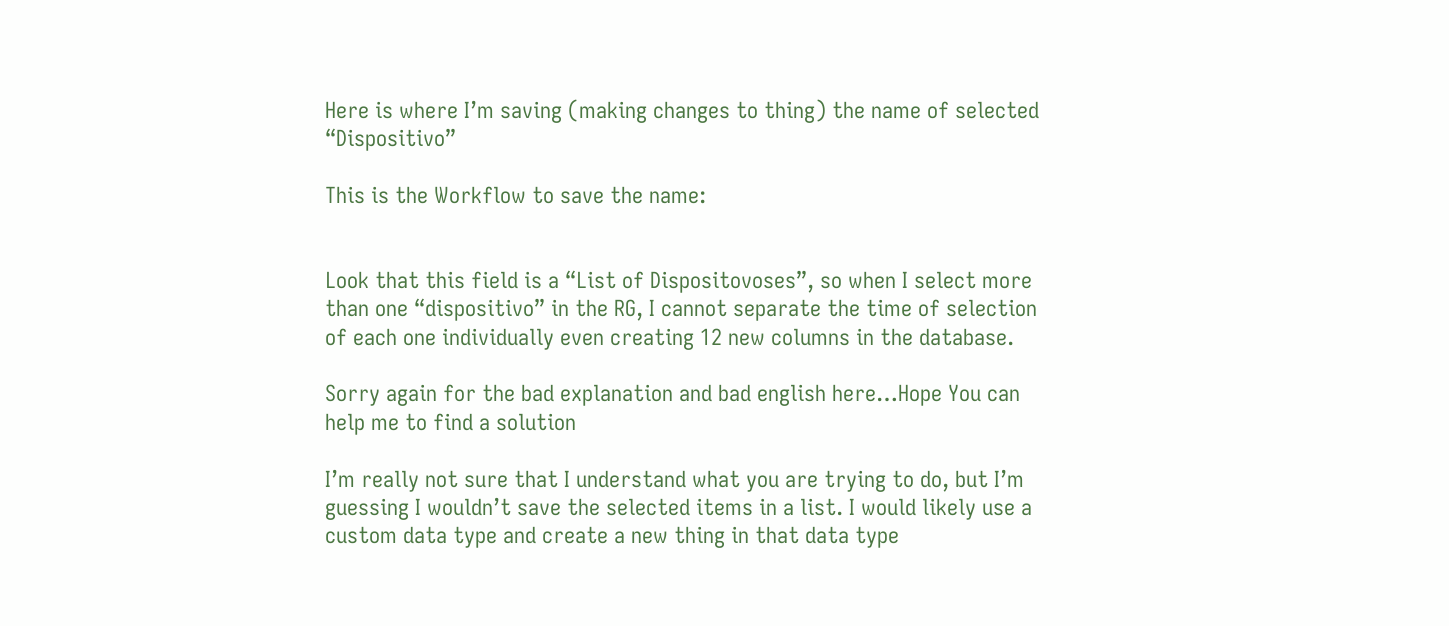Here is where I’m saving (making changes to thing) the name of selected “Dispositivo”

This is the Workflow to save the name:


Look that this field is a “List of Dispositovoses”, so when I select more than one “dispositivo” in the RG, I cannot separate the time of selection of each one individually even creating 12 new columns in the database.

Sorry again for the bad explanation and bad english here…Hope You can help me to find a solution

I’m really not sure that I understand what you are trying to do, but I’m guessing I wouldn’t save the selected items in a list. I would likely use a custom data type and create a new thing in that data type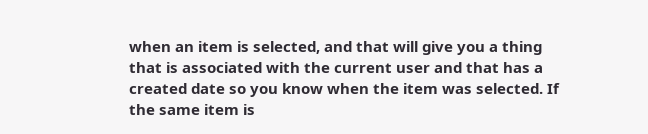when an item is selected, and that will give you a thing that is associated with the current user and that has a created date so you know when the item was selected. If the same item is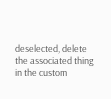deselected, delete the associated thing in the custom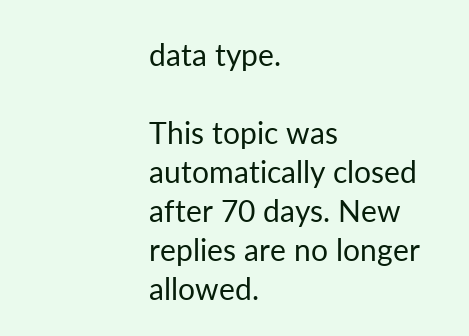data type.

This topic was automatically closed after 70 days. New replies are no longer allowed.